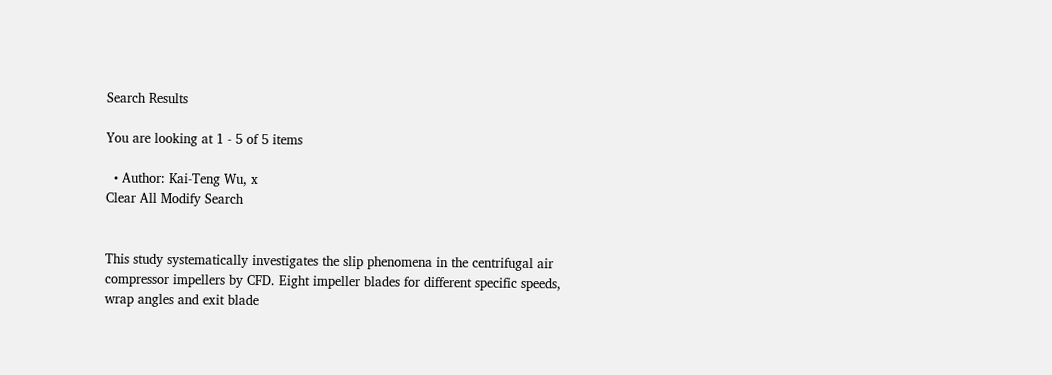Search Results

You are looking at 1 - 5 of 5 items

  • Author: Kai-Teng Wu, x
Clear All Modify Search


This study systematically investigates the slip phenomena in the centrifugal air compressor impellers by CFD. Eight impeller blades for different specific speeds, wrap angles and exit blade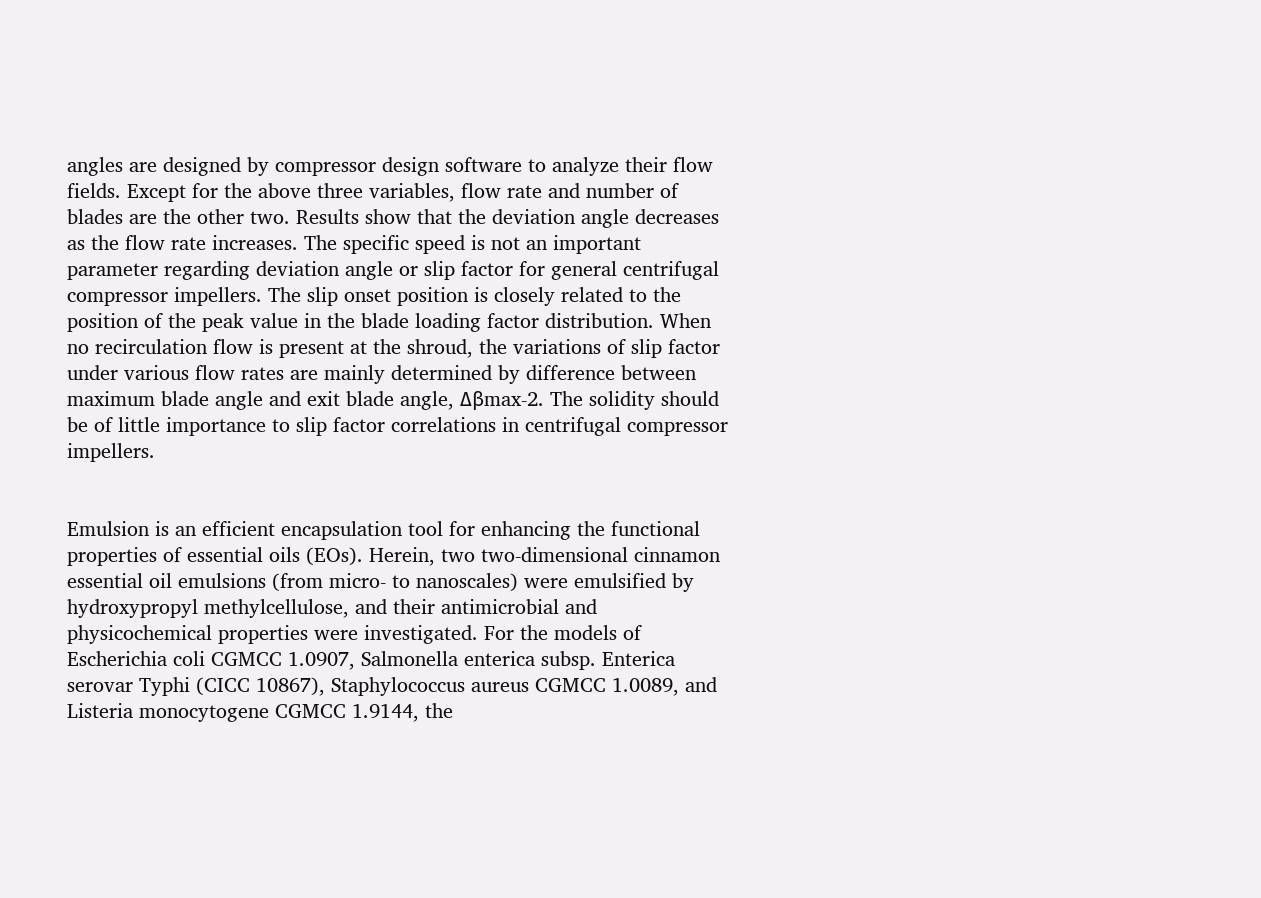angles are designed by compressor design software to analyze their flow fields. Except for the above three variables, flow rate and number of blades are the other two. Results show that the deviation angle decreases as the flow rate increases. The specific speed is not an important parameter regarding deviation angle or slip factor for general centrifugal compressor impellers. The slip onset position is closely related to the position of the peak value in the blade loading factor distribution. When no recirculation flow is present at the shroud, the variations of slip factor under various flow rates are mainly determined by difference between maximum blade angle and exit blade angle, Δβmax-2. The solidity should be of little importance to slip factor correlations in centrifugal compressor impellers.


Emulsion is an efficient encapsulation tool for enhancing the functional properties of essential oils (EOs). Herein, two two-dimensional cinnamon essential oil emulsions (from micro- to nanoscales) were emulsified by hydroxypropyl methylcellulose, and their antimicrobial and physicochemical properties were investigated. For the models of Escherichia coli CGMCC 1.0907, Salmonella enterica subsp. Enterica serovar Typhi (CICC 10867), Staphylococcus aureus CGMCC 1.0089, and Listeria monocytogene CGMCC 1.9144, the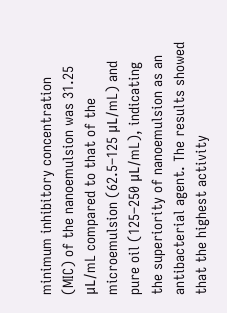minimum inhibitory concentration (MIC) of the nanoemulsion was 31.25 μL/mL compared to that of the microemulsion (62.5–125 μL/mL) and pure oil (125–250 μL/mL), indicating the superiority of nanoemulsion as an antibacterial agent. The results showed that the highest activity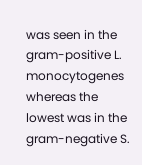was seen in the gram-positive L. monocytogenes whereas the lowest was in the gram-negative S.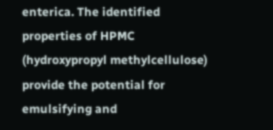enterica. The identified properties of HPMC (hydroxypropyl methylcellulose) provide the potential for emulsifying and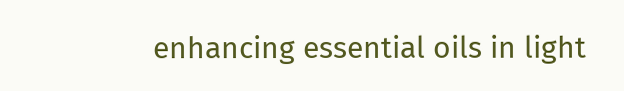enhancing essential oils in light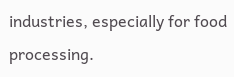industries, especially for food processing.